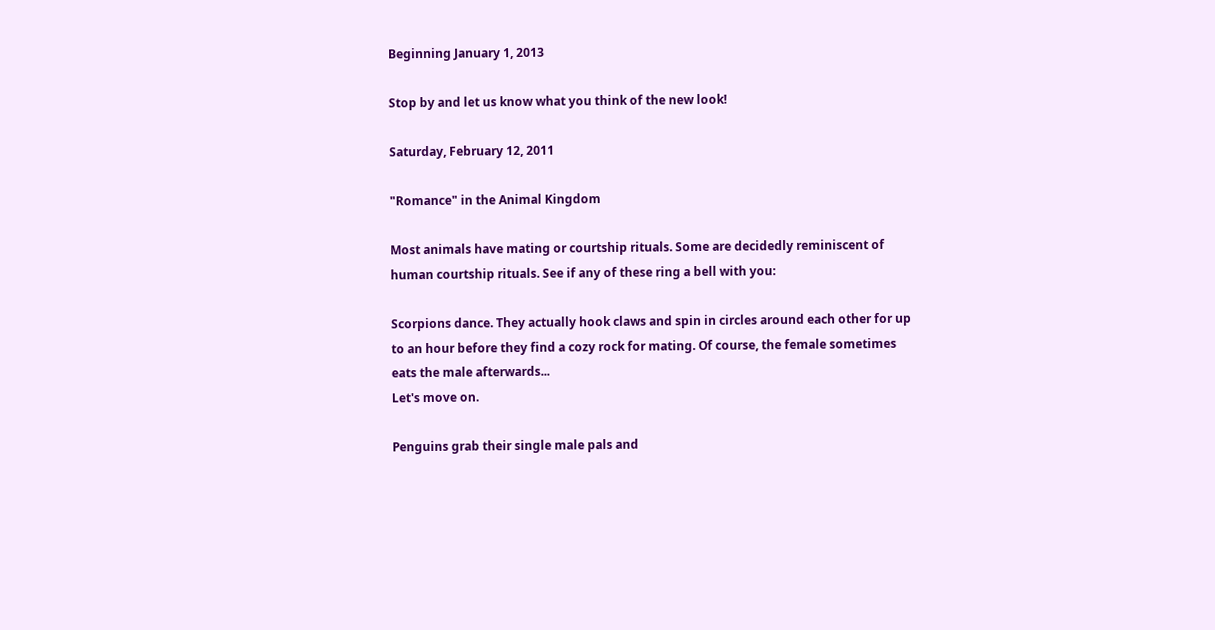Beginning January 1, 2013

Stop by and let us know what you think of the new look!

Saturday, February 12, 2011

"Romance" in the Animal Kingdom

Most animals have mating or courtship rituals. Some are decidedly reminiscent of human courtship rituals. See if any of these ring a bell with you:

Scorpions dance. They actually hook claws and spin in circles around each other for up to an hour before they find a cozy rock for mating. Of course, the female sometimes eats the male afterwards...
Let's move on.

Penguins grab their single male pals and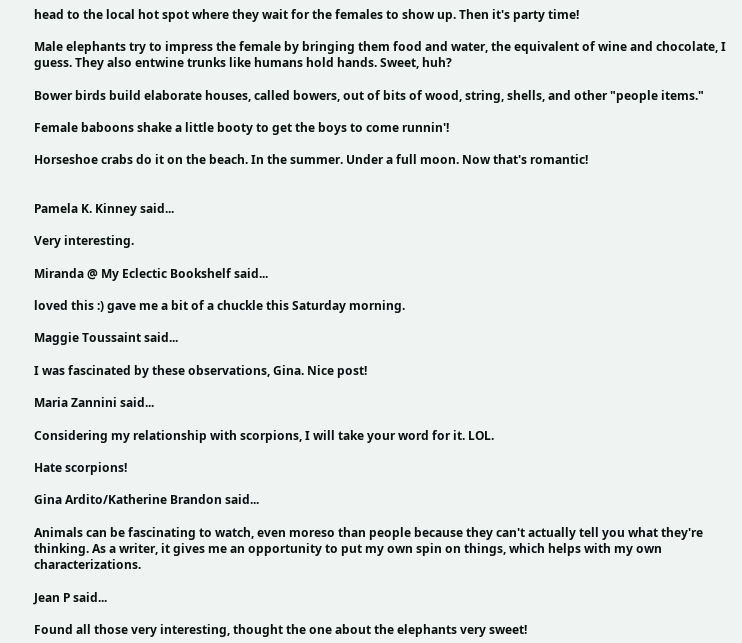head to the local hot spot where they wait for the females to show up. Then it's party time!

Male elephants try to impress the female by bringing them food and water, the equivalent of wine and chocolate, I guess. They also entwine trunks like humans hold hands. Sweet, huh?

Bower birds build elaborate houses, called bowers, out of bits of wood, string, shells, and other "people items."

Female baboons shake a little booty to get the boys to come runnin'!

Horseshoe crabs do it on the beach. In the summer. Under a full moon. Now that's romantic!


Pamela K. Kinney said...

Very interesting.

Miranda @ My Eclectic Bookshelf said...

loved this :) gave me a bit of a chuckle this Saturday morning.

Maggie Toussaint said...

I was fascinated by these observations, Gina. Nice post!

Maria Zannini said...

Considering my relationship with scorpions, I will take your word for it. LOL.

Hate scorpions!

Gina Ardito/Katherine Brandon said...

Animals can be fascinating to watch, even moreso than people because they can't actually tell you what they're thinking. As a writer, it gives me an opportunity to put my own spin on things, which helps with my own characterizations.

Jean P said...

Found all those very interesting, thought the one about the elephants very sweet!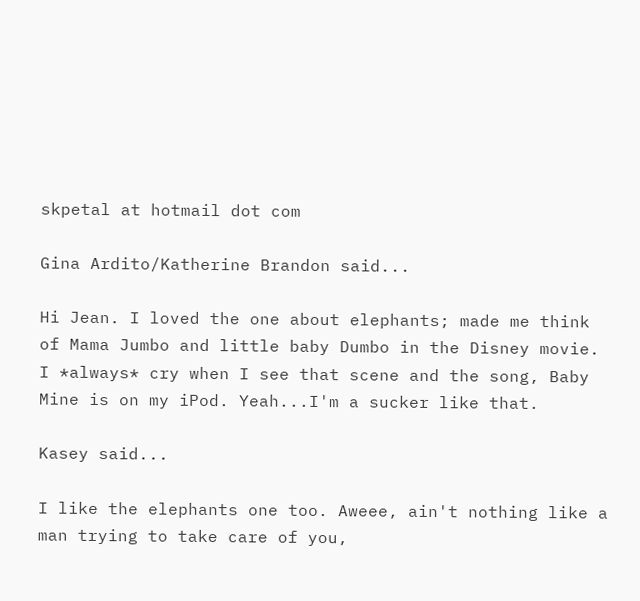skpetal at hotmail dot com

Gina Ardito/Katherine Brandon said...

Hi Jean. I loved the one about elephants; made me think of Mama Jumbo and little baby Dumbo in the Disney movie. I *always* cry when I see that scene and the song, Baby Mine is on my iPod. Yeah...I'm a sucker like that.

Kasey said...

I like the elephants one too. Aweee, ain't nothing like a man trying to take care of you,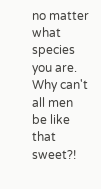no matter what species you are. Why can't all men be like that sweet?!